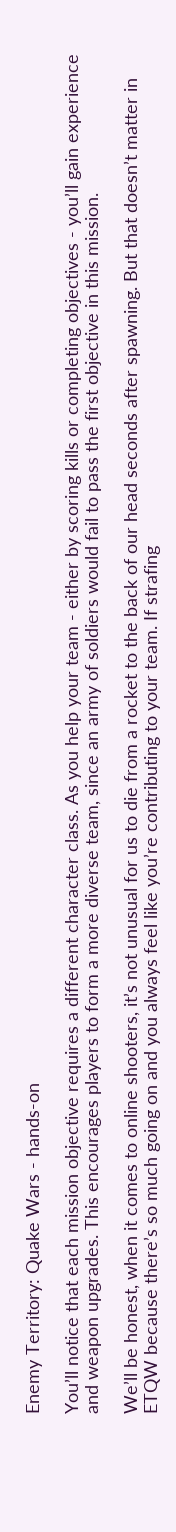Enemy Territory: Quake Wars - hands-on

You’ll notice that each mission objective requires a different character class. As you help your team - either by scoring kills or completing objectives - you’ll gain experience and weapon upgrades. This encourages players to form a more diverse team, since an army of soldiers would fail to pass the first objective in this mission.

We’ll be honest, when it comes to online shooters, it’s not unusual for us to die from a rocket to the back of our head seconds after spawning. But that doesn’t matter in ETQW because there’s so much going on and you always feel like you’re contributing to your team. If strafing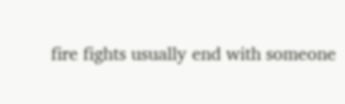fire fights usually end with someone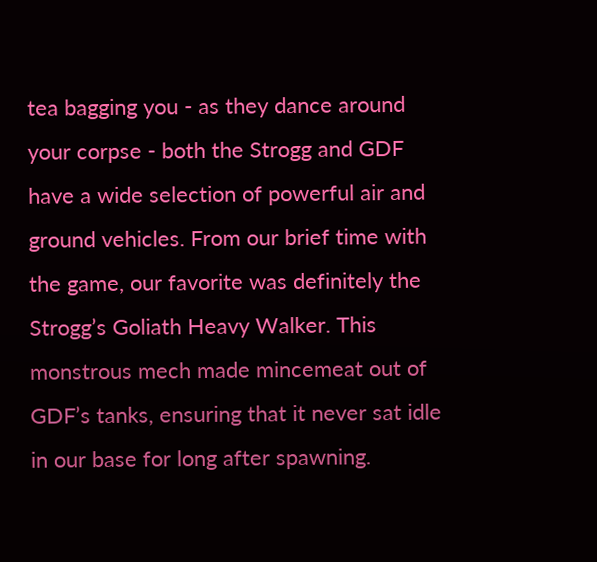tea bagging you - as they dance around your corpse - both the Strogg and GDF have a wide selection of powerful air and ground vehicles. From our brief time with the game, our favorite was definitely the Strogg’s Goliath Heavy Walker. This monstrous mech made mincemeat out of GDF’s tanks, ensuring that it never sat idle in our base for long after spawning.